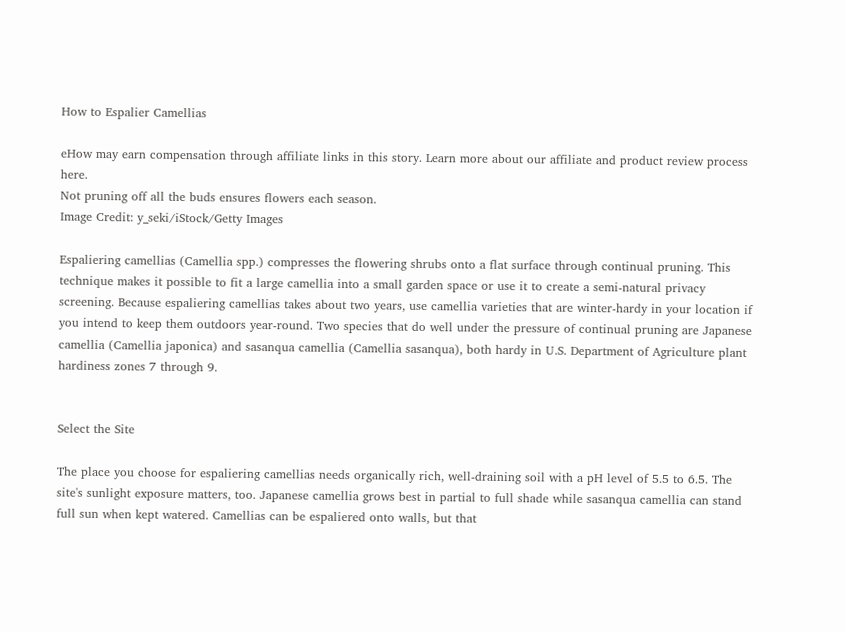How to Espalier Camellias

eHow may earn compensation through affiliate links in this story. Learn more about our affiliate and product review process here.
Not pruning off all the buds ensures flowers each season.
Image Credit: y_seki/iStock/Getty Images

Espaliering camellias (Camellia spp.) compresses the flowering shrubs onto a flat surface through continual pruning. This technique makes it possible to fit a large camellia into a small garden space or use it to create a semi-natural privacy screening. Because espaliering camellias takes about two years, use camellia varieties that are winter-hardy in your location if you intend to keep them outdoors year-round. Two species that do well under the pressure of continual pruning are Japanese camellia (Camellia japonica) and sasanqua camellia (Camellia sasanqua), both hardy in U.S. Department of Agriculture plant hardiness zones 7 through 9.


Select the Site

The place you choose for espaliering camellias needs organically rich, well-draining soil with a pH level of 5.5 to 6.5. The site's sunlight exposure matters, too. Japanese camellia grows best in partial to full shade while sasanqua camellia can stand full sun when kept watered. Camellias can be espaliered onto walls, but that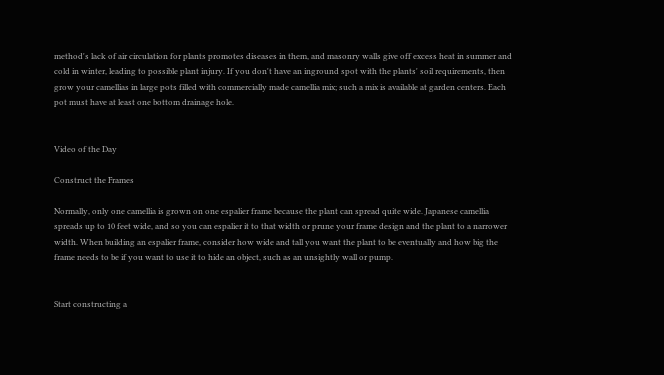method's lack of air circulation for plants promotes diseases in them, and masonry walls give off excess heat in summer and cold in winter, leading to possible plant injury. If you don't have an inground spot with the plants' soil requirements, then grow your camellias in large pots filled with commercially made camellia mix; such a mix is available at garden centers. Each pot must have at least one bottom drainage hole.


Video of the Day

Construct the Frames

Normally, only one camellia is grown on one espalier frame because the plant can spread quite wide. Japanese camellia spreads up to 10 feet wide, and so you can espalier it to that width or prune your frame design and the plant to a narrower width. When building an espalier frame, consider how wide and tall you want the plant to be eventually and how big the frame needs to be if you want to use it to hide an object, such as an unsightly wall or pump.


Start constructing a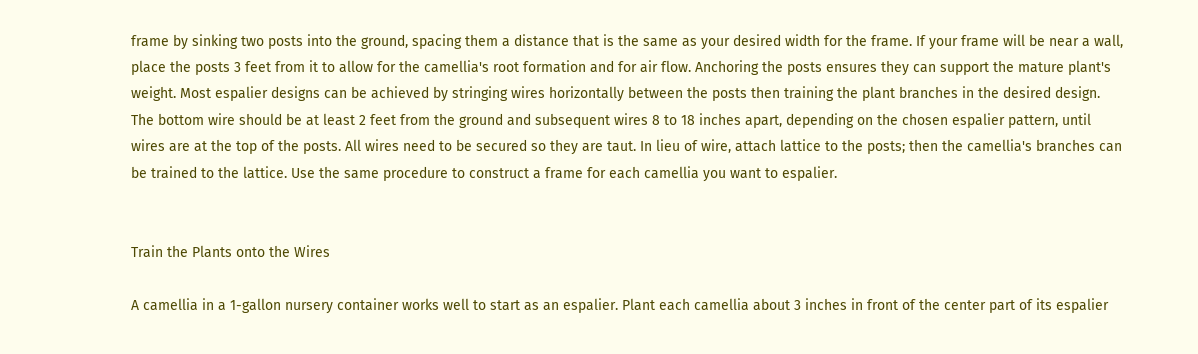frame by sinking two posts into the ground, spacing them a distance that is the same as your desired width for the frame. If your frame will be near a wall, place the posts 3 feet from it to allow for the camellia's root formation and for air flow. Anchoring the posts ensures they can support the mature plant's weight. Most espalier designs can be achieved by stringing wires horizontally between the posts then training the plant branches in the desired design. The bottom wire should be at least 2 feet from the ground and subsequent wires 8 to 18 inches apart, depending on the chosen espalier pattern, until wires are at the top of the posts. All wires need to be secured so they are taut. In lieu of wire, attach lattice to the posts; then the camellia's branches can be trained to the lattice. Use the same procedure to construct a frame for each camellia you want to espalier.


Train the Plants onto the Wires

A camellia in a 1-gallon nursery container works well to start as an espalier. Plant each camellia about 3 inches in front of the center part of its espalier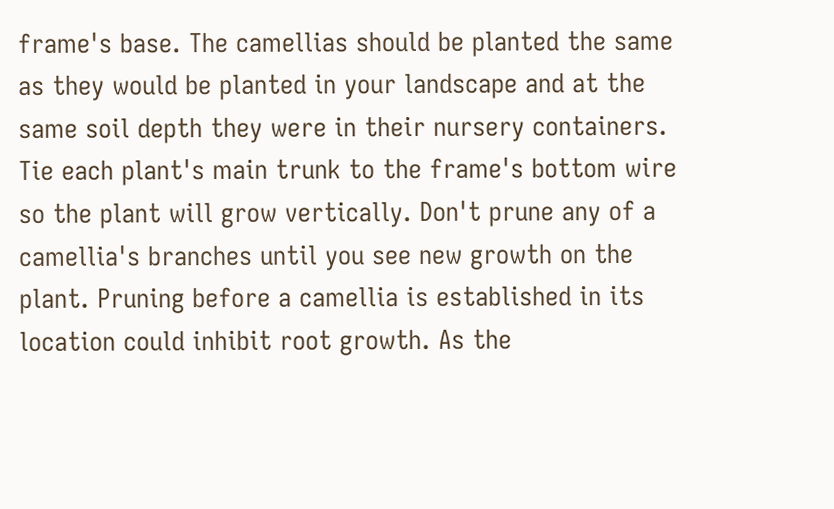frame's base. The camellias should be planted the same as they would be planted in your landscape and at the same soil depth they were in their nursery containers. Tie each plant's main trunk to the frame's bottom wire so the plant will grow vertically. Don't prune any of a camellia's branches until you see new growth on the plant. Pruning before a camellia is established in its location could inhibit root growth. As the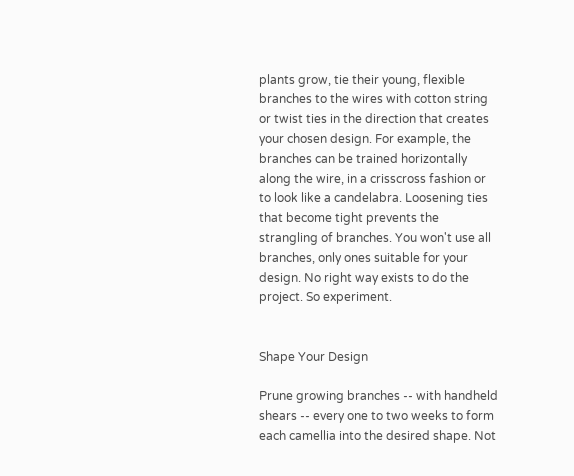plants grow, tie their young, flexible branches to the wires with cotton string or twist ties in the direction that creates your chosen design. For example, the branches can be trained horizontally along the wire, in a crisscross fashion or to look like a candelabra. Loosening ties that become tight prevents the strangling of branches. You won't use all branches, only ones suitable for your design. No right way exists to do the project. So experiment.


Shape Your Design

Prune growing branches -- with handheld shears -- every one to two weeks to form each camellia into the desired shape. Not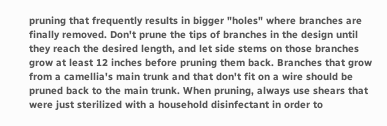pruning that frequently results in bigger "holes" where branches are finally removed. Don't prune the tips of branches in the design until they reach the desired length, and let side stems on those branches grow at least 12 inches before pruning them back. Branches that grow from a camellia's main trunk and that don't fit on a wire should be pruned back to the main trunk. When pruning, always use shears that were just sterilized with a household disinfectant in order to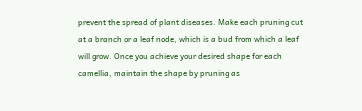prevent the spread of plant diseases. Make each pruning cut at a branch or a leaf node, which is a bud from which a leaf will grow. Once you achieve your desired shape for each camellia, maintain the shape by pruning as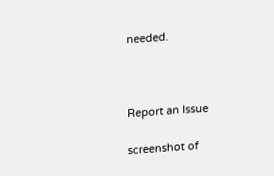needed.



Report an Issue

screenshot of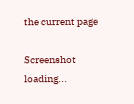the current page

Screenshot loading...